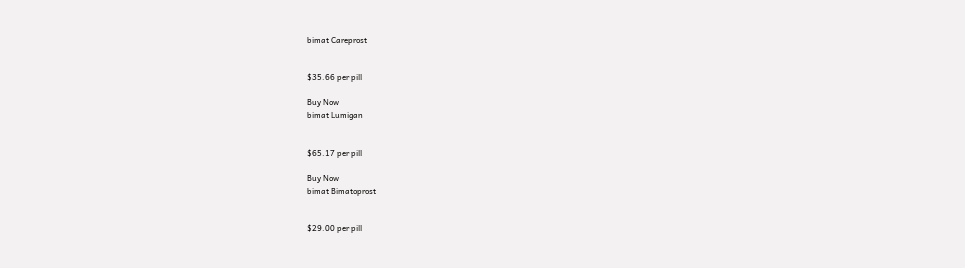bimat Careprost


$35.66 per pill

Buy Now
bimat Lumigan


$65.17 per pill

Buy Now
bimat Bimatoprost


$29.00 per pill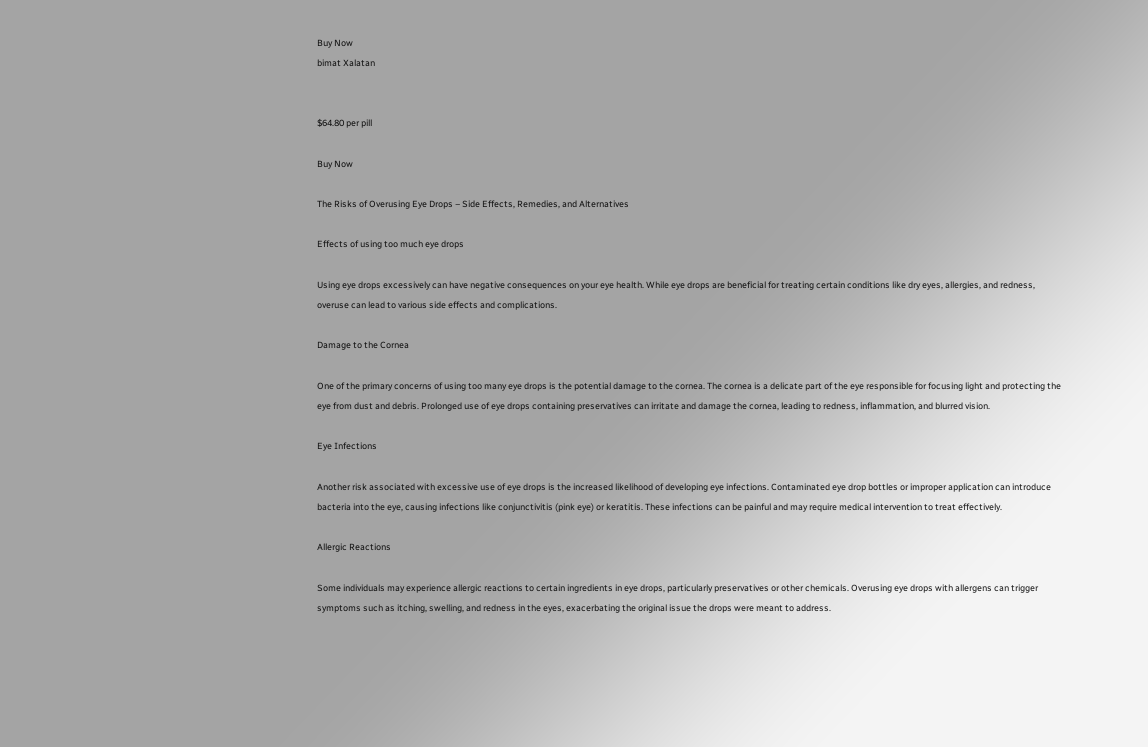Buy Now
bimat Xalatan


$64.80 per pill

Buy Now

The Risks of Overusing Eye Drops – Side Effects, Remedies, and Alternatives

Effects of using too much eye drops

Using eye drops excessively can have negative consequences on your eye health. While eye drops are beneficial for treating certain conditions like dry eyes, allergies, and redness, overuse can lead to various side effects and complications.

Damage to the Cornea

One of the primary concerns of using too many eye drops is the potential damage to the cornea. The cornea is a delicate part of the eye responsible for focusing light and protecting the eye from dust and debris. Prolonged use of eye drops containing preservatives can irritate and damage the cornea, leading to redness, inflammation, and blurred vision.

Eye Infections

Another risk associated with excessive use of eye drops is the increased likelihood of developing eye infections. Contaminated eye drop bottles or improper application can introduce bacteria into the eye, causing infections like conjunctivitis (pink eye) or keratitis. These infections can be painful and may require medical intervention to treat effectively.

Allergic Reactions

Some individuals may experience allergic reactions to certain ingredients in eye drops, particularly preservatives or other chemicals. Overusing eye drops with allergens can trigger symptoms such as itching, swelling, and redness in the eyes, exacerbating the original issue the drops were meant to address.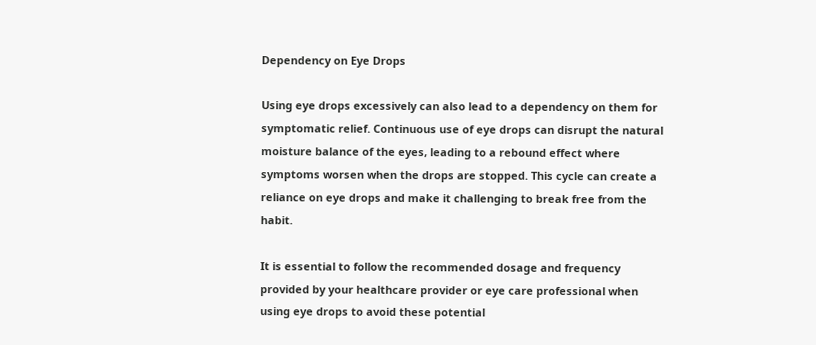Dependency on Eye Drops

Using eye drops excessively can also lead to a dependency on them for symptomatic relief. Continuous use of eye drops can disrupt the natural moisture balance of the eyes, leading to a rebound effect where symptoms worsen when the drops are stopped. This cycle can create a reliance on eye drops and make it challenging to break free from the habit.

It is essential to follow the recommended dosage and frequency provided by your healthcare provider or eye care professional when using eye drops to avoid these potential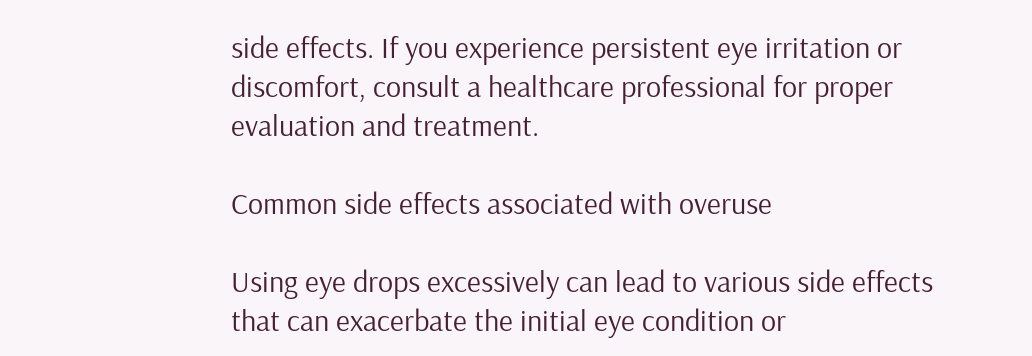side effects. If you experience persistent eye irritation or discomfort, consult a healthcare professional for proper evaluation and treatment.

Common side effects associated with overuse

Using eye drops excessively can lead to various side effects that can exacerbate the initial eye condition or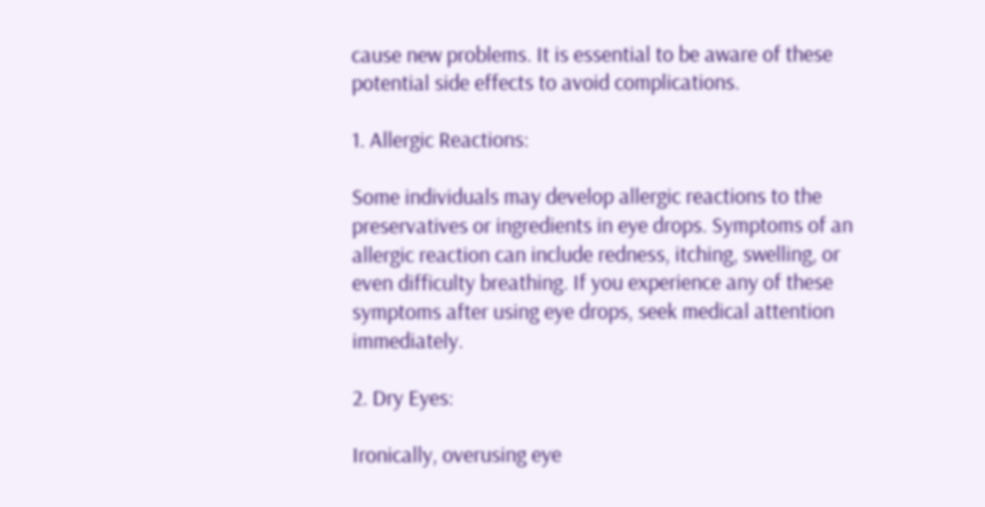cause new problems. It is essential to be aware of these potential side effects to avoid complications.

1. Allergic Reactions:

Some individuals may develop allergic reactions to the preservatives or ingredients in eye drops. Symptoms of an allergic reaction can include redness, itching, swelling, or even difficulty breathing. If you experience any of these symptoms after using eye drops, seek medical attention immediately.

2. Dry Eyes:

Ironically, overusing eye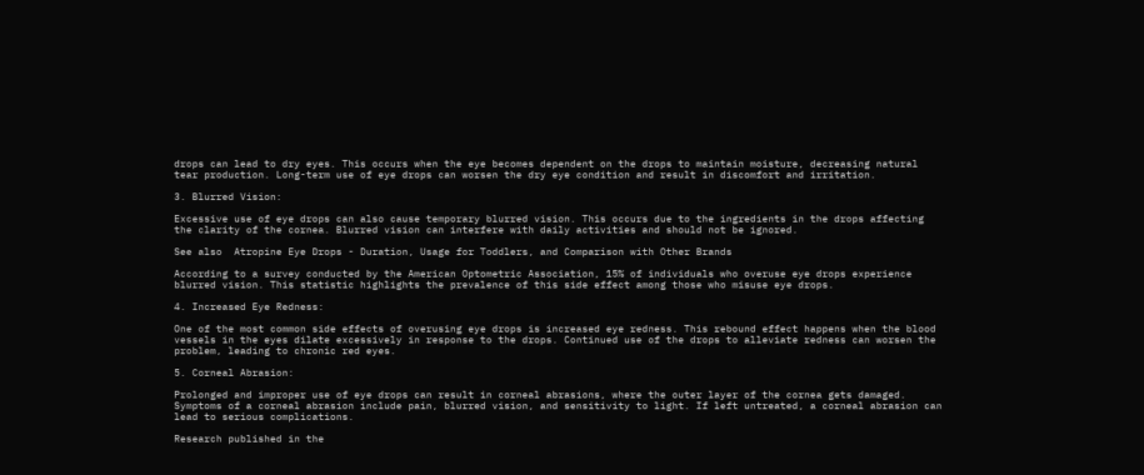drops can lead to dry eyes. This occurs when the eye becomes dependent on the drops to maintain moisture, decreasing natural tear production. Long-term use of eye drops can worsen the dry eye condition and result in discomfort and irritation.

3. Blurred Vision:

Excessive use of eye drops can also cause temporary blurred vision. This occurs due to the ingredients in the drops affecting the clarity of the cornea. Blurred vision can interfere with daily activities and should not be ignored.

See also  Atropine Eye Drops - Duration, Usage for Toddlers, and Comparison with Other Brands

According to a survey conducted by the American Optometric Association, 15% of individuals who overuse eye drops experience blurred vision. This statistic highlights the prevalence of this side effect among those who misuse eye drops.

4. Increased Eye Redness:

One of the most common side effects of overusing eye drops is increased eye redness. This rebound effect happens when the blood vessels in the eyes dilate excessively in response to the drops. Continued use of the drops to alleviate redness can worsen the problem, leading to chronic red eyes.

5. Corneal Abrasion:

Prolonged and improper use of eye drops can result in corneal abrasions, where the outer layer of the cornea gets damaged. Symptoms of a corneal abrasion include pain, blurred vision, and sensitivity to light. If left untreated, a corneal abrasion can lead to serious complications.

Research published in the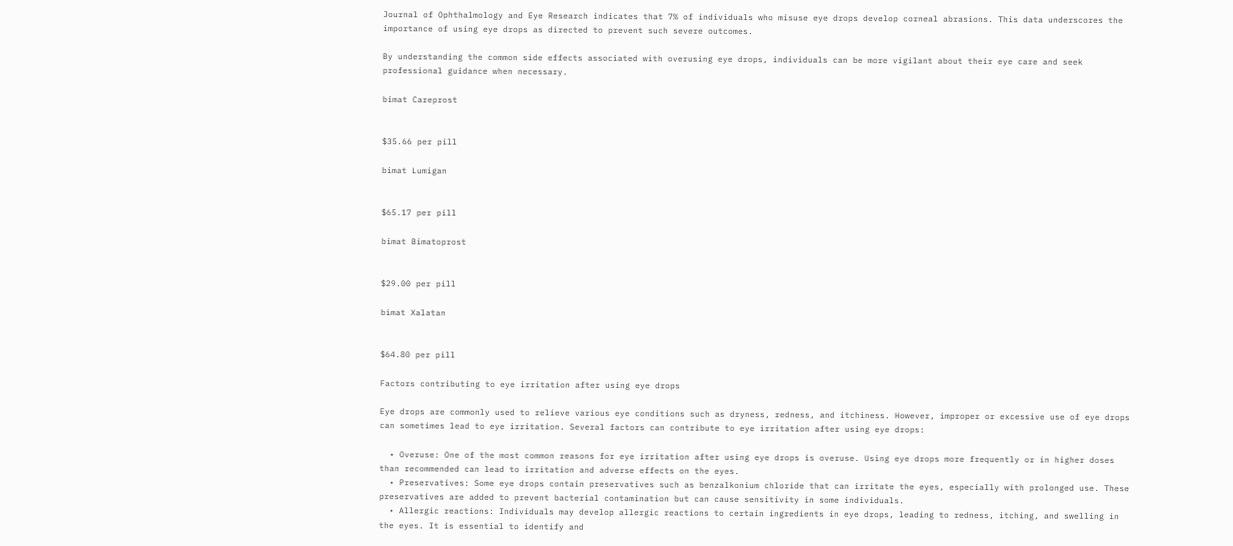Journal of Ophthalmology and Eye Research indicates that 7% of individuals who misuse eye drops develop corneal abrasions. This data underscores the importance of using eye drops as directed to prevent such severe outcomes.

By understanding the common side effects associated with overusing eye drops, individuals can be more vigilant about their eye care and seek professional guidance when necessary.

bimat Careprost


$35.66 per pill

bimat Lumigan


$65.17 per pill

bimat Bimatoprost


$29.00 per pill

bimat Xalatan


$64.80 per pill

Factors contributing to eye irritation after using eye drops

Eye drops are commonly used to relieve various eye conditions such as dryness, redness, and itchiness. However, improper or excessive use of eye drops can sometimes lead to eye irritation. Several factors can contribute to eye irritation after using eye drops:

  • Overuse: One of the most common reasons for eye irritation after using eye drops is overuse. Using eye drops more frequently or in higher doses than recommended can lead to irritation and adverse effects on the eyes.
  • Preservatives: Some eye drops contain preservatives such as benzalkonium chloride that can irritate the eyes, especially with prolonged use. These preservatives are added to prevent bacterial contamination but can cause sensitivity in some individuals.
  • Allergic reactions: Individuals may develop allergic reactions to certain ingredients in eye drops, leading to redness, itching, and swelling in the eyes. It is essential to identify and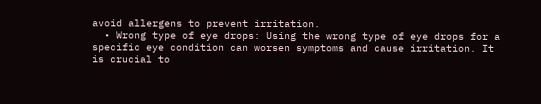avoid allergens to prevent irritation.
  • Wrong type of eye drops: Using the wrong type of eye drops for a specific eye condition can worsen symptoms and cause irritation. It is crucial to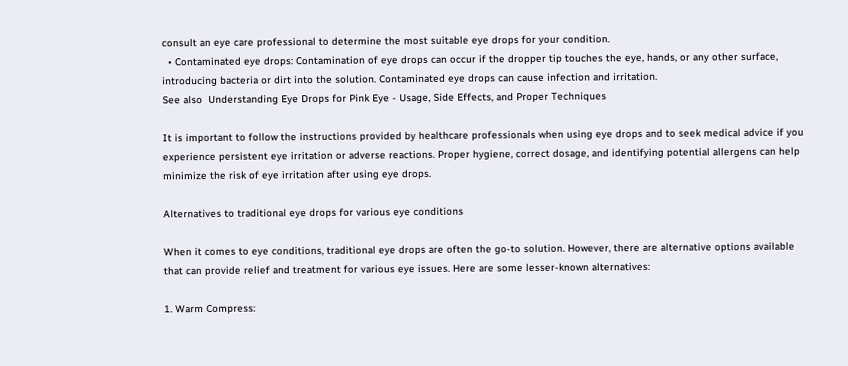consult an eye care professional to determine the most suitable eye drops for your condition.
  • Contaminated eye drops: Contamination of eye drops can occur if the dropper tip touches the eye, hands, or any other surface, introducing bacteria or dirt into the solution. Contaminated eye drops can cause infection and irritation.
See also  Understanding Eye Drops for Pink Eye - Usage, Side Effects, and Proper Techniques

It is important to follow the instructions provided by healthcare professionals when using eye drops and to seek medical advice if you experience persistent eye irritation or adverse reactions. Proper hygiene, correct dosage, and identifying potential allergens can help minimize the risk of eye irritation after using eye drops.

Alternatives to traditional eye drops for various eye conditions

When it comes to eye conditions, traditional eye drops are often the go-to solution. However, there are alternative options available that can provide relief and treatment for various eye issues. Here are some lesser-known alternatives:

1. Warm Compress: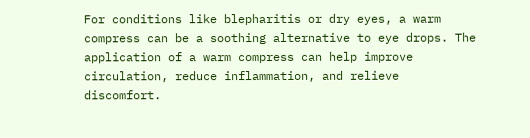For conditions like blepharitis or dry eyes, a warm compress can be a soothing alternative to eye drops. The application of a warm compress can help improve circulation, reduce inflammation, and relieve discomfort.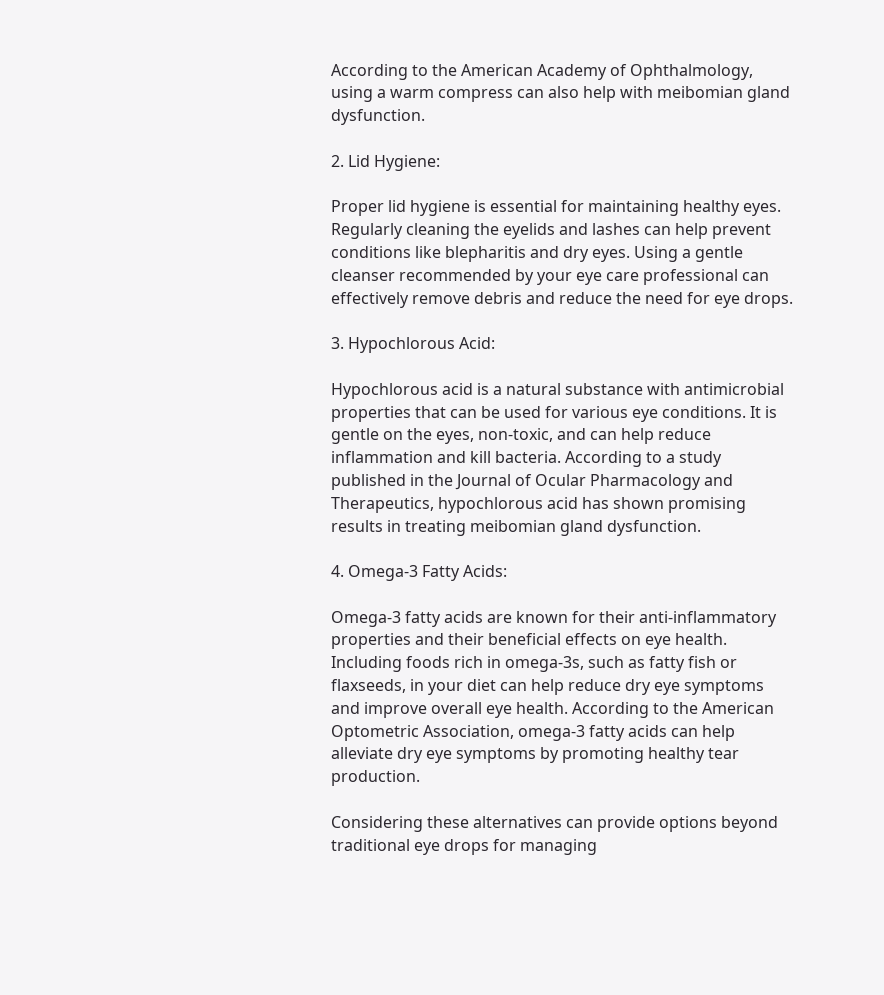According to the American Academy of Ophthalmology, using a warm compress can also help with meibomian gland dysfunction.

2. Lid Hygiene:

Proper lid hygiene is essential for maintaining healthy eyes. Regularly cleaning the eyelids and lashes can help prevent conditions like blepharitis and dry eyes. Using a gentle cleanser recommended by your eye care professional can effectively remove debris and reduce the need for eye drops.

3. Hypochlorous Acid:

Hypochlorous acid is a natural substance with antimicrobial properties that can be used for various eye conditions. It is gentle on the eyes, non-toxic, and can help reduce inflammation and kill bacteria. According to a study published in the Journal of Ocular Pharmacology and Therapeutics, hypochlorous acid has shown promising results in treating meibomian gland dysfunction.

4. Omega-3 Fatty Acids:

Omega-3 fatty acids are known for their anti-inflammatory properties and their beneficial effects on eye health. Including foods rich in omega-3s, such as fatty fish or flaxseeds, in your diet can help reduce dry eye symptoms and improve overall eye health. According to the American Optometric Association, omega-3 fatty acids can help alleviate dry eye symptoms by promoting healthy tear production.

Considering these alternatives can provide options beyond traditional eye drops for managing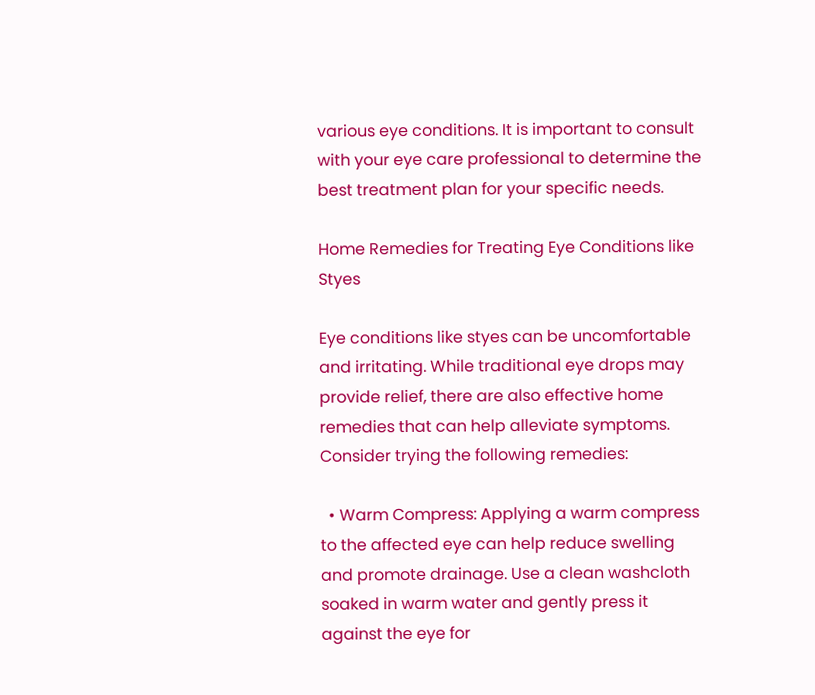various eye conditions. It is important to consult with your eye care professional to determine the best treatment plan for your specific needs.

Home Remedies for Treating Eye Conditions like Styes

Eye conditions like styes can be uncomfortable and irritating. While traditional eye drops may provide relief, there are also effective home remedies that can help alleviate symptoms. Consider trying the following remedies:

  • Warm Compress: Applying a warm compress to the affected eye can help reduce swelling and promote drainage. Use a clean washcloth soaked in warm water and gently press it against the eye for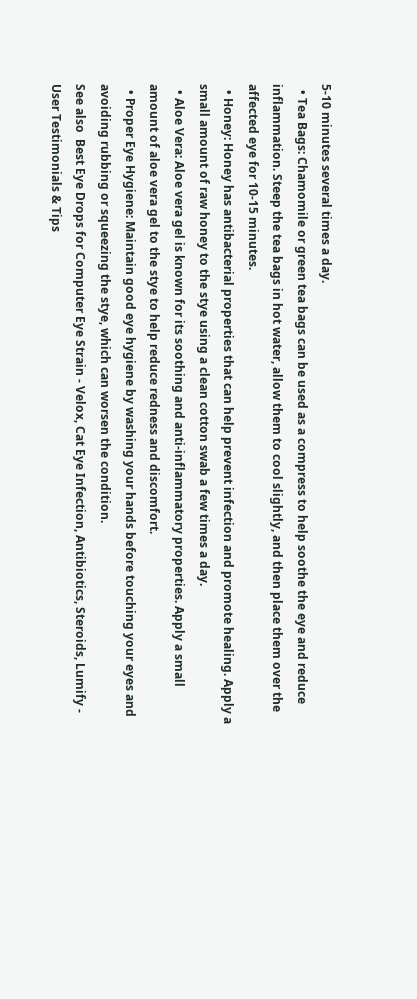5-10 minutes several times a day.
  • Tea Bags: Chamomile or green tea bags can be used as a compress to help soothe the eye and reduce inflammation. Steep the tea bags in hot water, allow them to cool slightly, and then place them over the affected eye for 10-15 minutes.
  • Honey: Honey has antibacterial properties that can help prevent infection and promote healing. Apply a small amount of raw honey to the stye using a clean cotton swab a few times a day.
  • Aloe Vera: Aloe vera gel is known for its soothing and anti-inflammatory properties. Apply a small amount of aloe vera gel to the stye to help reduce redness and discomfort.
  • Proper Eye Hygiene: Maintain good eye hygiene by washing your hands before touching your eyes and avoiding rubbing or squeezing the stye, which can worsen the condition.
See also  Best Eye Drops for Computer Eye Strain - Velox, Cat Eye Infection, Antibiotics, Steroids, Lumify - User Testimonials & Tips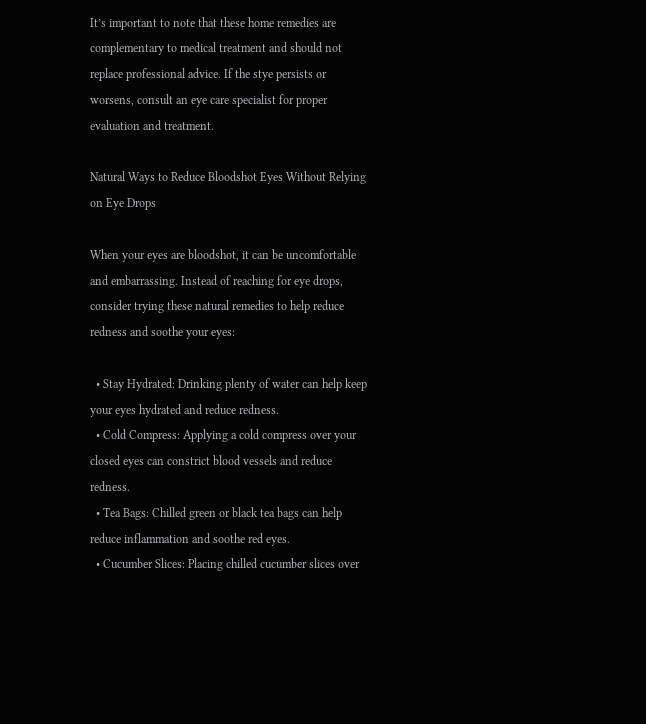It’s important to note that these home remedies are complementary to medical treatment and should not replace professional advice. If the stye persists or worsens, consult an eye care specialist for proper evaluation and treatment.

Natural Ways to Reduce Bloodshot Eyes Without Relying on Eye Drops

When your eyes are bloodshot, it can be uncomfortable and embarrassing. Instead of reaching for eye drops, consider trying these natural remedies to help reduce redness and soothe your eyes:

  • Stay Hydrated: Drinking plenty of water can help keep your eyes hydrated and reduce redness.
  • Cold Compress: Applying a cold compress over your closed eyes can constrict blood vessels and reduce redness.
  • Tea Bags: Chilled green or black tea bags can help reduce inflammation and soothe red eyes.
  • Cucumber Slices: Placing chilled cucumber slices over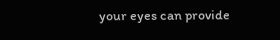your eyes can provide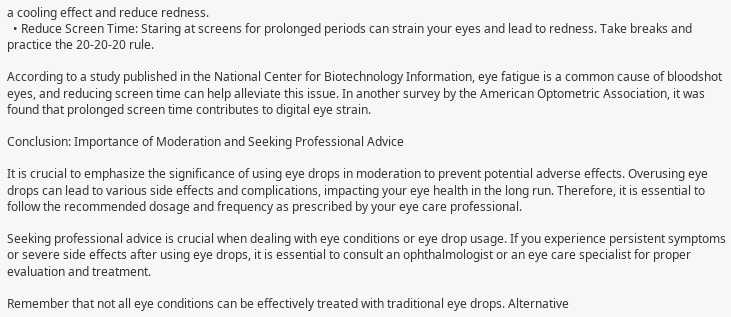a cooling effect and reduce redness.
  • Reduce Screen Time: Staring at screens for prolonged periods can strain your eyes and lead to redness. Take breaks and practice the 20-20-20 rule.

According to a study published in the National Center for Biotechnology Information, eye fatigue is a common cause of bloodshot eyes, and reducing screen time can help alleviate this issue. In another survey by the American Optometric Association, it was found that prolonged screen time contributes to digital eye strain.

Conclusion: Importance of Moderation and Seeking Professional Advice

It is crucial to emphasize the significance of using eye drops in moderation to prevent potential adverse effects. Overusing eye drops can lead to various side effects and complications, impacting your eye health in the long run. Therefore, it is essential to follow the recommended dosage and frequency as prescribed by your eye care professional.

Seeking professional advice is crucial when dealing with eye conditions or eye drop usage. If you experience persistent symptoms or severe side effects after using eye drops, it is essential to consult an ophthalmologist or an eye care specialist for proper evaluation and treatment.

Remember that not all eye conditions can be effectively treated with traditional eye drops. Alternative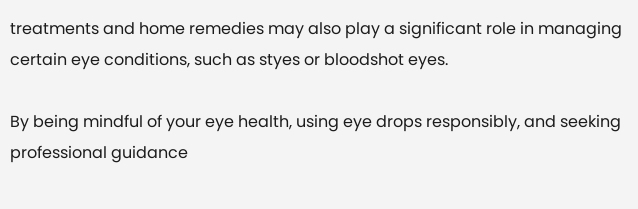treatments and home remedies may also play a significant role in managing certain eye conditions, such as styes or bloodshot eyes.

By being mindful of your eye health, using eye drops responsibly, and seeking professional guidance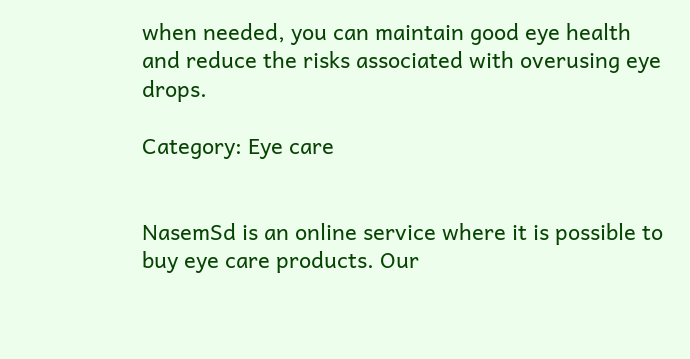when needed, you can maintain good eye health and reduce the risks associated with overusing eye drops.

Category: Eye care


NasemSd is an online service where it is possible to buy eye care products. Our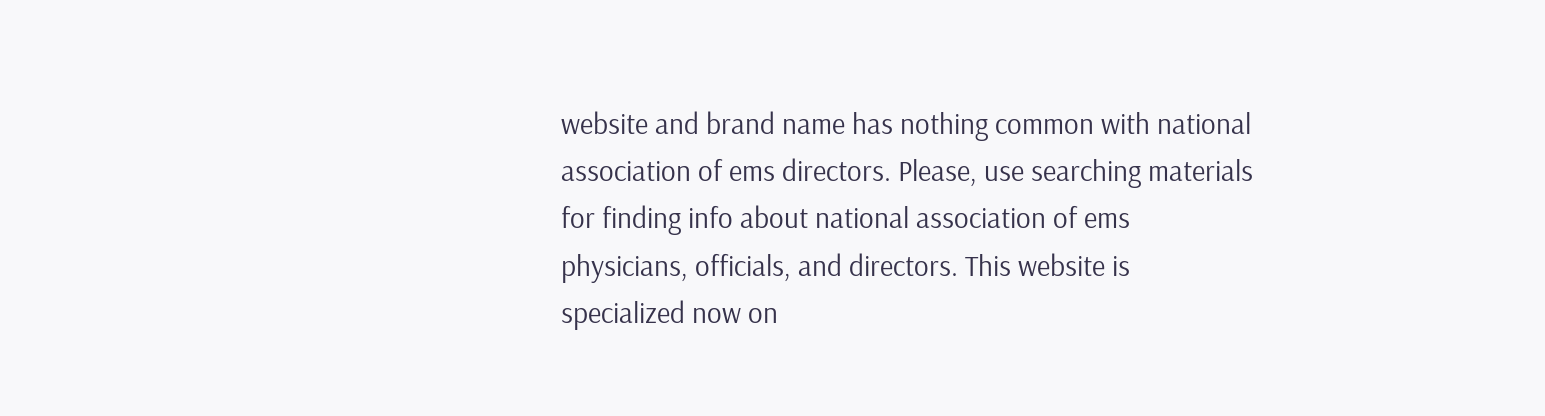website and brand name has nothing common with national association of ems directors. Please, use searching materials for finding info about national association of ems physicians, officials, and directors. This website is specialized now on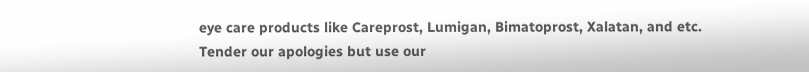eye care products like Careprost, Lumigan, Bimatoprost, Xalatan, and etc. Tender our apologies but use our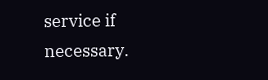service if necessary.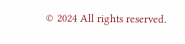© 2024 All rights reserved.